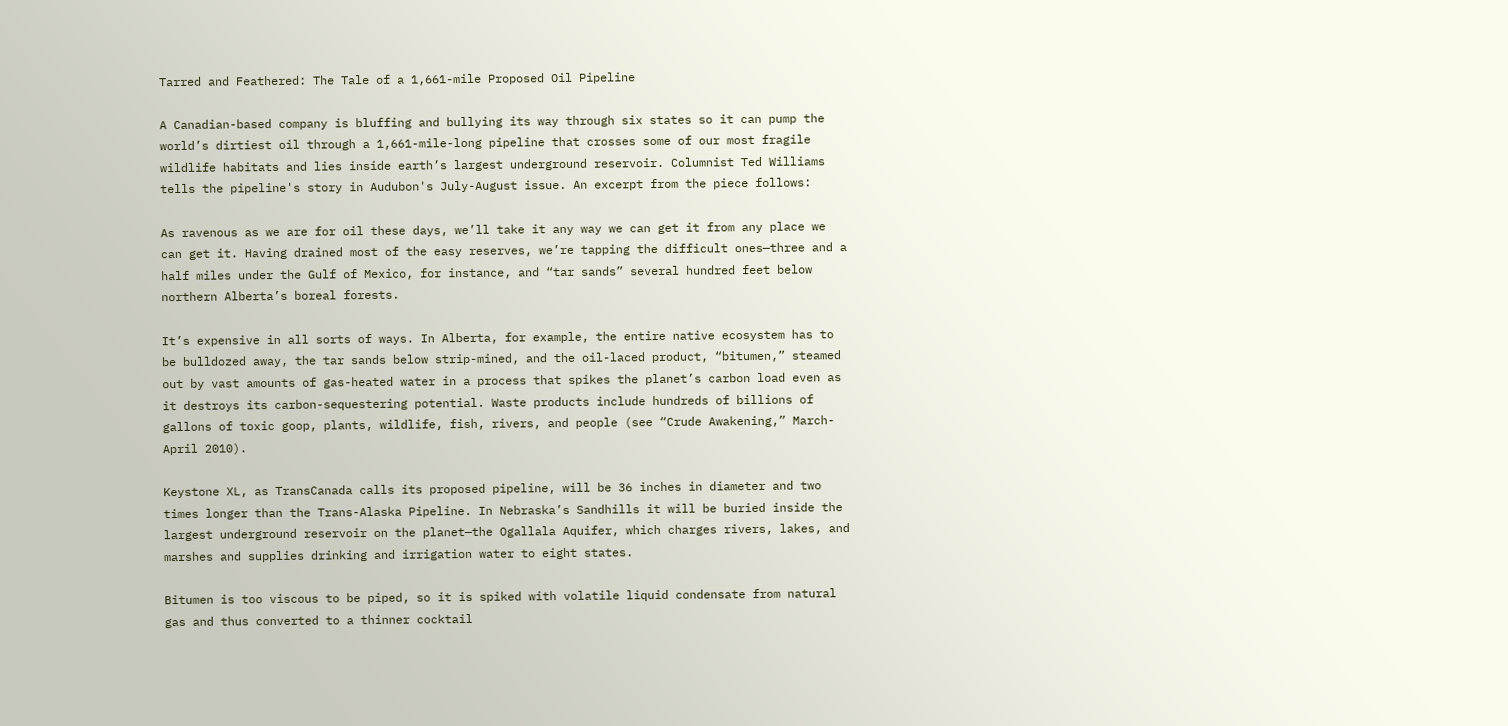Tarred and Feathered: The Tale of a 1,661-mile Proposed Oil Pipeline

A Canadian-based company is bluffing and bullying its way through six states so it can pump the world’s dirtiest oil through a 1,661-mile-long pipeline that crosses some of our most fragile wildlife habitats and lies inside earth’s largest underground reservoir. Columnist Ted Williams tells the pipeline's story in Audubon's July-August issue. An excerpt from the piece follows:

As ravenous as we are for oil these days, we’ll take it any way we can get it from any place we can get it. Having drained most of the easy reserves, we’re tapping the difficult ones—three and a half miles under the Gulf of Mexico, for instance, and “tar sands” several hundred feet below northern Alberta’s boreal forests.

It’s expensive in all sorts of ways. In Alberta, for example, the entire native ecosystem has to be bulldozed away, the tar sands below strip-mined, and the oil-laced product, “bitumen,” steamed out by vast amounts of gas-heated water in a process that spikes the planet’s carbon load even as it destroys its carbon-sequestering potential. Waste products include hundreds of billions of gallons of toxic goop, plants, wildlife, fish, rivers, and people (see “Crude Awakening,” March-April 2010).

Keystone XL, as TransCanada calls its proposed pipeline, will be 36 inches in diameter and two times longer than the Trans-Alaska Pipeline. In Nebraska’s Sandhills it will be buried inside the largest underground reservoir on the planet—the Ogallala Aquifer, which charges rivers, lakes, and marshes and supplies drinking and irrigation water to eight states.

Bitumen is too viscous to be piped, so it is spiked with volatile liquid condensate from natural gas and thus converted to a thinner cocktail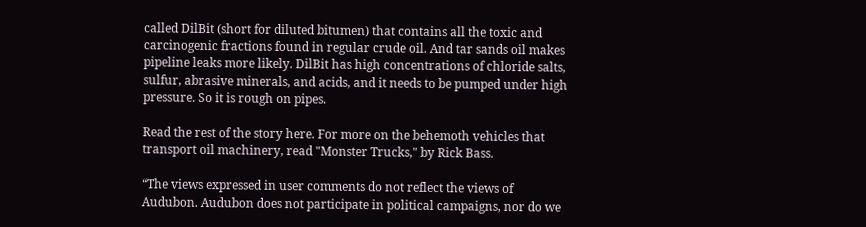called DilBit (short for diluted bitumen) that contains all the toxic and carcinogenic fractions found in regular crude oil. And tar sands oil makes pipeline leaks more likely. DilBit has high concentrations of chloride salts, sulfur, abrasive minerals, and acids, and it needs to be pumped under high pressure. So it is rough on pipes.

Read the rest of the story here. For more on the behemoth vehicles that transport oil machinery, read "Monster Trucks," by Rick Bass.

“The views expressed in user comments do not reflect the views of Audubon. Audubon does not participate in political campaigns, nor do we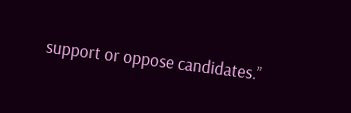support or oppose candidates.”